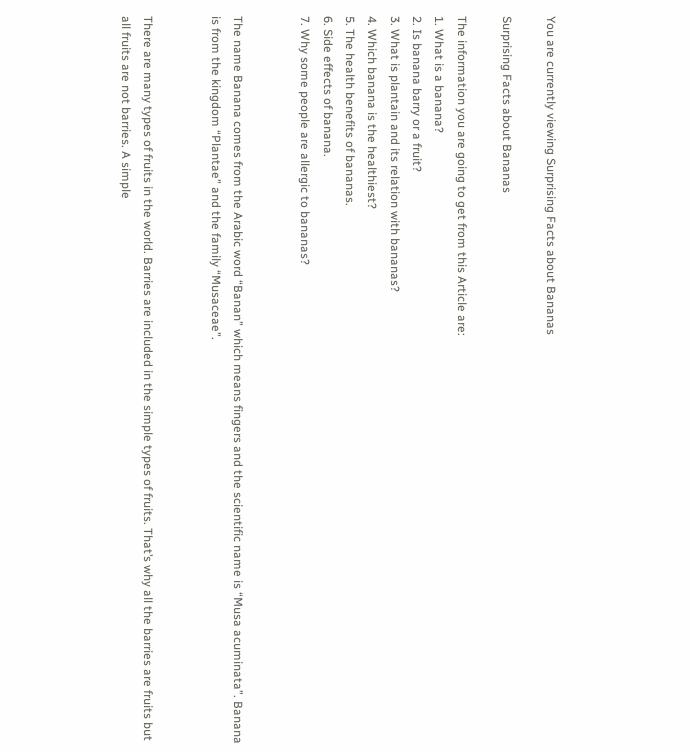You are currently viewing Surprising Facts about Bananas

Surprising Facts about Bananas

The information you are going to get from this Article are:
1. What is a banana?
2. Is banana barry or a fruit?
3. What is plantain and its relation with bananas?
4. Which banana is the healthiest?
5. The health benefits of bananas.
6. Side effects of banana.
7. Why some people are allergic to bananas?


The name Banana comes from the Arabic word “Banan” which means fingers and the scientific name is “Musa acuminata”. Banana is from the kingdom “Plantae” and the family “Musaceae”.


There are many types of fruits in the world. Barries are included in the simple types of fruits. That’s why all the barries are fruits but all fruits are not barries. A simple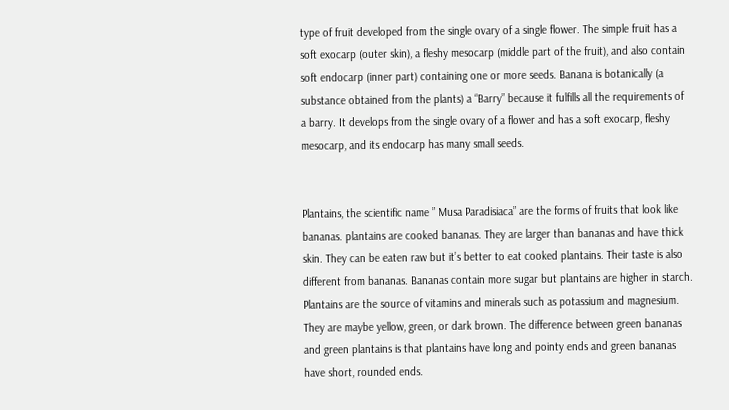type of fruit developed from the single ovary of a single flower. The simple fruit has a soft exocarp (outer skin), a fleshy mesocarp (middle part of the fruit), and also contain soft endocarp (inner part) containing one or more seeds. Banana is botanically (a substance obtained from the plants) a “Barry” because it fulfills all the requirements of a barry. It develops from the single ovary of a flower and has a soft exocarp, fleshy mesocarp, and its endocarp has many small seeds.


Plantains, the scientific name ” Musa Paradisiaca” are the forms of fruits that look like bananas. plantains are cooked bananas. They are larger than bananas and have thick skin. They can be eaten raw but it’s better to eat cooked plantains. Their taste is also different from bananas. Bananas contain more sugar but plantains are higher in starch. Plantains are the source of vitamins and minerals such as potassium and magnesium. They are maybe yellow, green, or dark brown. The difference between green bananas and green plantains is that plantains have long and pointy ends and green bananas have short, rounded ends.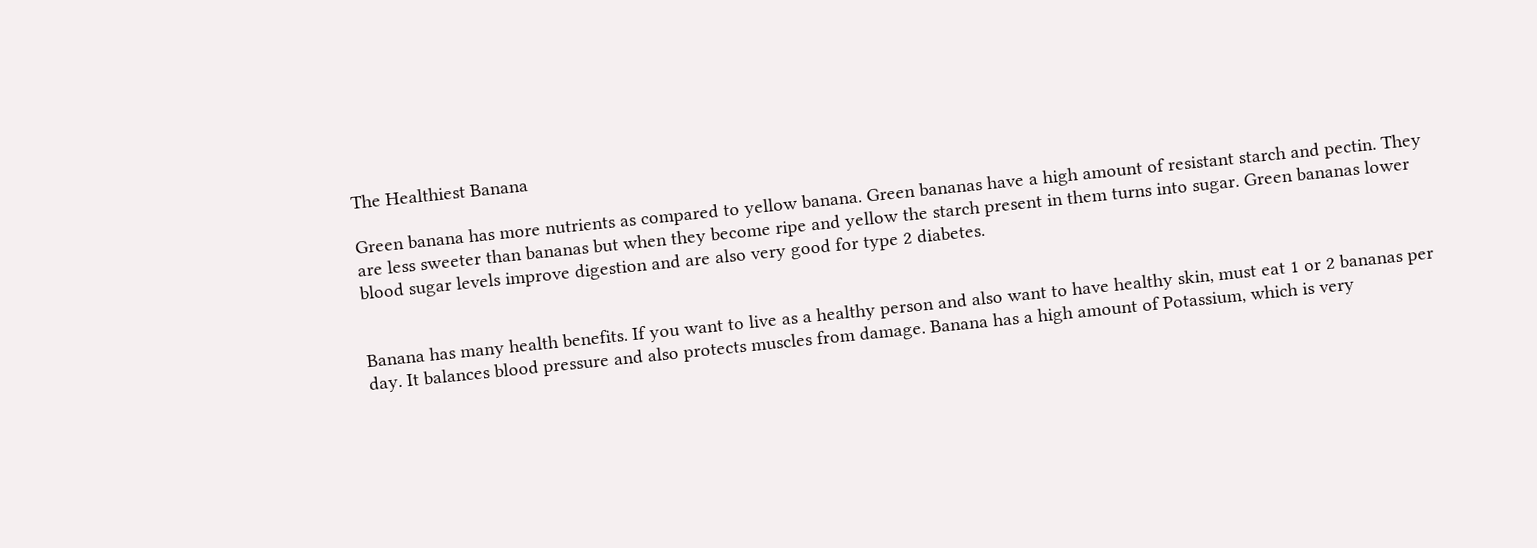The Healthiest Banana

Green banana has more nutrients as compared to yellow banana. Green bananas have a high amount of resistant starch and pectin. They are less sweeter than bananas but when they become ripe and yellow the starch present in them turns into sugar. Green bananas lower blood sugar levels improve digestion and are also very good for type 2 diabetes.


Banana has many health benefits. If you want to live as a healthy person and also want to have healthy skin, must eat 1 or 2 bananas per day. It balances blood pressure and also protects muscles from damage. Banana has a high amount of Potassium, which is very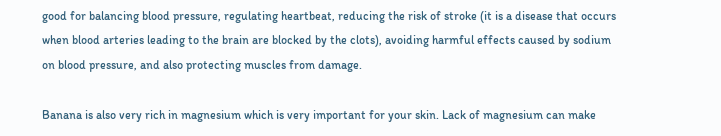good for balancing blood pressure, regulating heartbeat, reducing the risk of stroke (it is a disease that occurs when blood arteries leading to the brain are blocked by the clots), avoiding harmful effects caused by sodium on blood pressure, and also protecting muscles from damage.

Banana is also very rich in magnesium which is very important for your skin. Lack of magnesium can make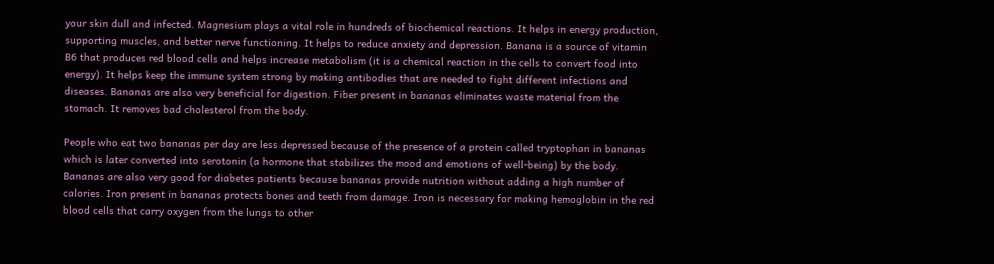your skin dull and infected. Magnesium plays a vital role in hundreds of biochemical reactions. It helps in energy production, supporting muscles, and better nerve functioning. It helps to reduce anxiety and depression. Banana is a source of vitamin B6 that produces red blood cells and helps increase metabolism (it is a chemical reaction in the cells to convert food into energy). It helps keep the immune system strong by making antibodies that are needed to fight different infections and diseases. Bananas are also very beneficial for digestion. Fiber present in bananas eliminates waste material from the stomach. It removes bad cholesterol from the body.

People who eat two bananas per day are less depressed because of the presence of a protein called tryptophan in bananas which is later converted into serotonin (a hormone that stabilizes the mood and emotions of well-being) by the body. Bananas are also very good for diabetes patients because bananas provide nutrition without adding a high number of calories. Iron present in bananas protects bones and teeth from damage. Iron is necessary for making hemoglobin in the red blood cells that carry oxygen from the lungs to other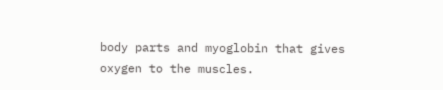body parts and myoglobin that gives oxygen to the muscles.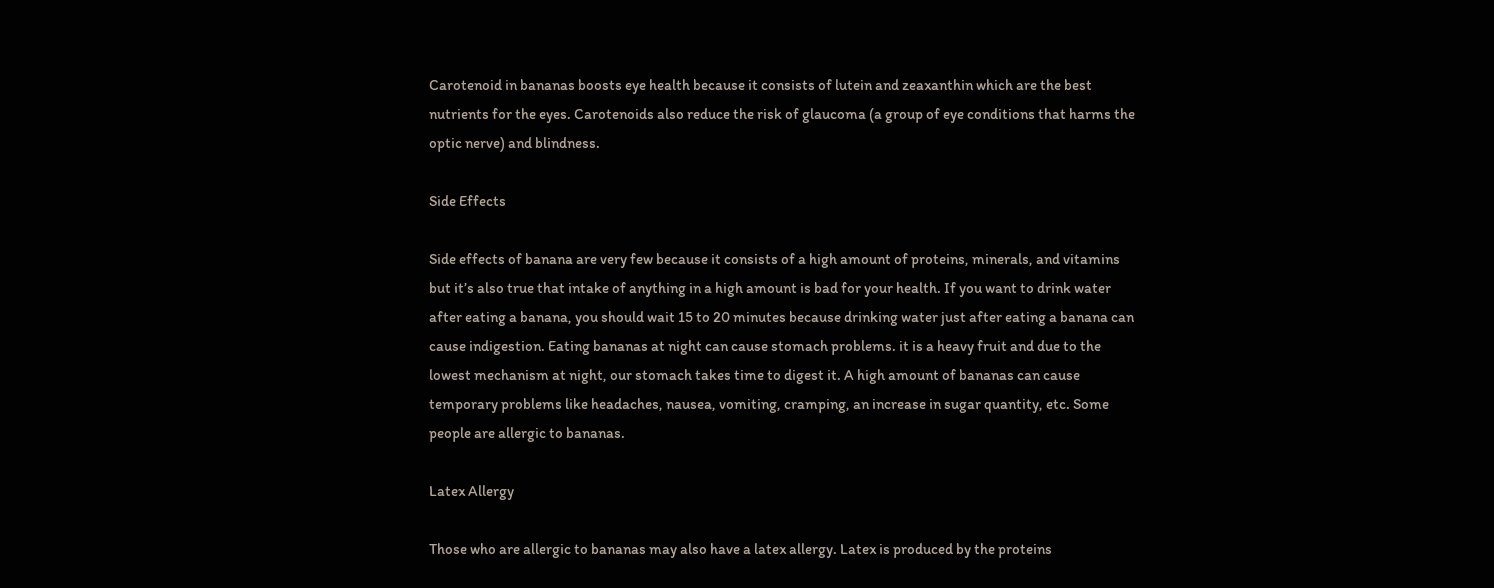Carotenoid in bananas boosts eye health because it consists of lutein and zeaxanthin which are the best nutrients for the eyes. Carotenoids also reduce the risk of glaucoma (a group of eye conditions that harms the optic nerve) and blindness.

Side Effects

Side effects of banana are very few because it consists of a high amount of proteins, minerals, and vitamins but it’s also true that intake of anything in a high amount is bad for your health. If you want to drink water after eating a banana, you should wait 15 to 20 minutes because drinking water just after eating a banana can cause indigestion. Eating bananas at night can cause stomach problems. it is a heavy fruit and due to the lowest mechanism at night, our stomach takes time to digest it. A high amount of bananas can cause temporary problems like headaches, nausea, vomiting, cramping, an increase in sugar quantity, etc. Some people are allergic to bananas.

Latex Allergy

Those who are allergic to bananas may also have a latex allergy. Latex is produced by the proteins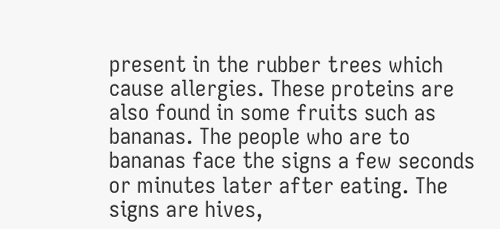present in the rubber trees which cause allergies. These proteins are also found in some fruits such as bananas. The people who are to bananas face the signs a few seconds or minutes later after eating. The signs are hives,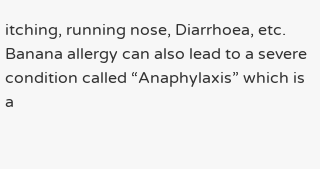itching, running nose, Diarrhoea, etc. Banana allergy can also lead to a severe condition called “Anaphylaxis” which is a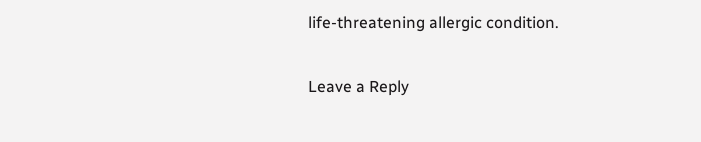life-threatening allergic condition.

Leave a Reply